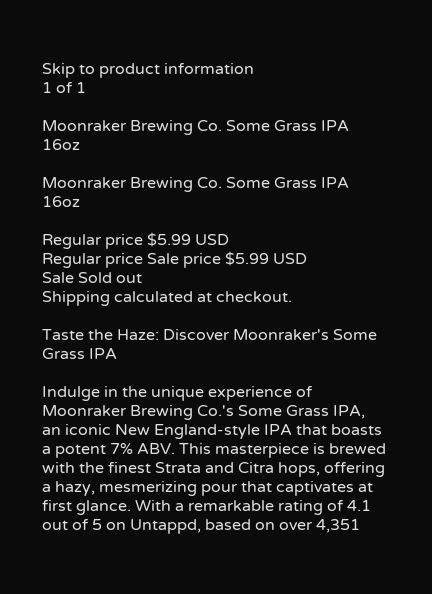Skip to product information
1 of 1

Moonraker Brewing Co. Some Grass IPA 16oz

Moonraker Brewing Co. Some Grass IPA 16oz

Regular price $5.99 USD
Regular price Sale price $5.99 USD
Sale Sold out
Shipping calculated at checkout.

Taste the Haze: Discover Moonraker's Some Grass IPA

Indulge in the unique experience of Moonraker Brewing Co.'s Some Grass IPA, an iconic New England-style IPA that boasts a potent 7% ABV. This masterpiece is brewed with the finest Strata and Citra hops, offering a hazy, mesmerizing pour that captivates at first glance. With a remarkable rating of 4.1 out of 5 on Untappd, based on over 4,351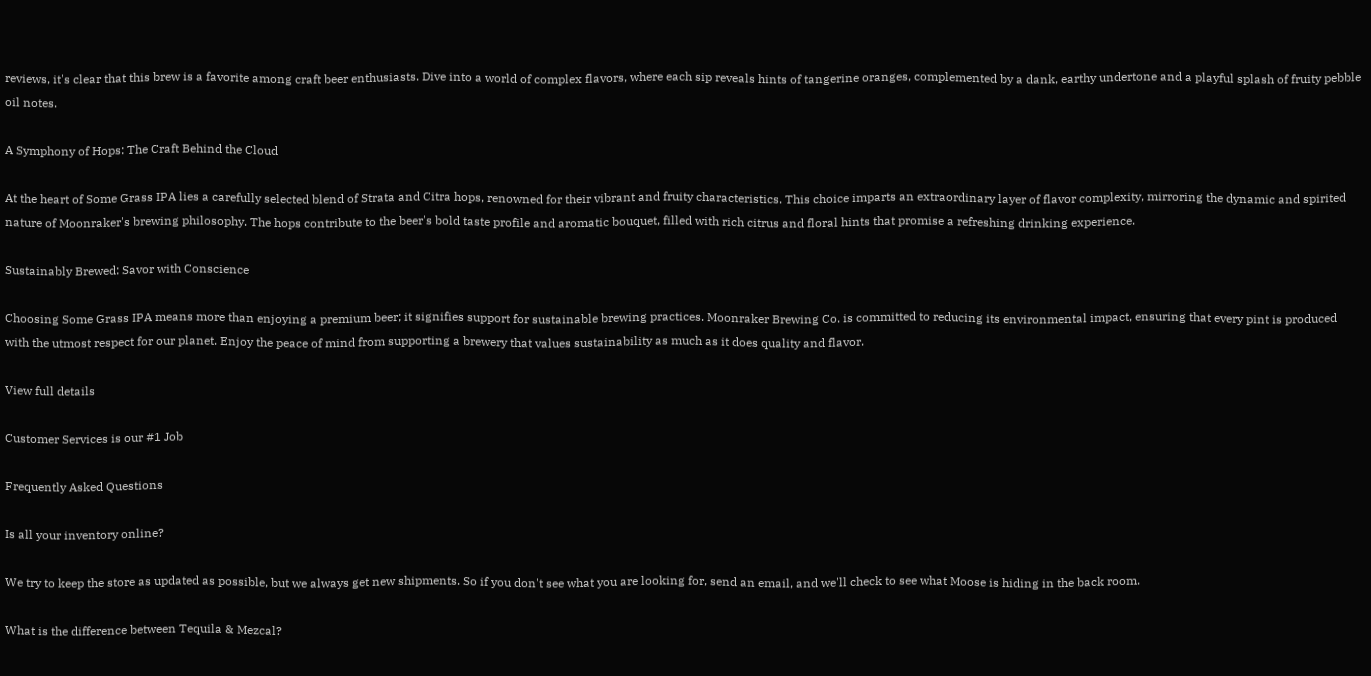reviews, it's clear that this brew is a favorite among craft beer enthusiasts. Dive into a world of complex flavors, where each sip reveals hints of tangerine oranges, complemented by a dank, earthy undertone and a playful splash of fruity pebble oil notes.

A Symphony of Hops: The Craft Behind the Cloud

At the heart of Some Grass IPA lies a carefully selected blend of Strata and Citra hops, renowned for their vibrant and fruity characteristics. This choice imparts an extraordinary layer of flavor complexity, mirroring the dynamic and spirited nature of Moonraker's brewing philosophy. The hops contribute to the beer's bold taste profile and aromatic bouquet, filled with rich citrus and floral hints that promise a refreshing drinking experience.

Sustainably Brewed: Savor with Conscience

Choosing Some Grass IPA means more than enjoying a premium beer; it signifies support for sustainable brewing practices. Moonraker Brewing Co. is committed to reducing its environmental impact, ensuring that every pint is produced with the utmost respect for our planet. Enjoy the peace of mind from supporting a brewery that values sustainability as much as it does quality and flavor.

View full details

Customer Services is our #1 Job

Frequently Asked Questions

Is all your inventory online?

We try to keep the store as updated as possible, but we always get new shipments. So if you don't see what you are looking for, send an email, and we'll check to see what Moose is hiding in the back room.

What is the difference between Tequila & Mezcal?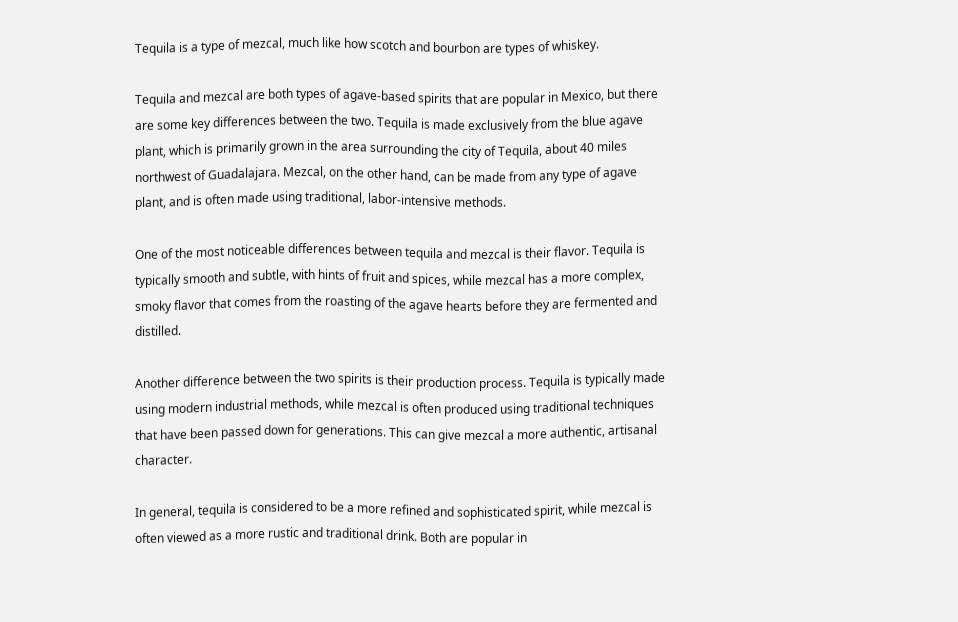Tequila is a type of mezcal, much like how scotch and bourbon are types of whiskey.

Tequila and mezcal are both types of agave-based spirits that are popular in Mexico, but there are some key differences between the two. Tequila is made exclusively from the blue agave plant, which is primarily grown in the area surrounding the city of Tequila, about 40 miles northwest of Guadalajara. Mezcal, on the other hand, can be made from any type of agave plant, and is often made using traditional, labor-intensive methods.

One of the most noticeable differences between tequila and mezcal is their flavor. Tequila is typically smooth and subtle, with hints of fruit and spices, while mezcal has a more complex, smoky flavor that comes from the roasting of the agave hearts before they are fermented and distilled.

Another difference between the two spirits is their production process. Tequila is typically made using modern industrial methods, while mezcal is often produced using traditional techniques that have been passed down for generations. This can give mezcal a more authentic, artisanal character.

In general, tequila is considered to be a more refined and sophisticated spirit, while mezcal is often viewed as a more rustic and traditional drink. Both are popular in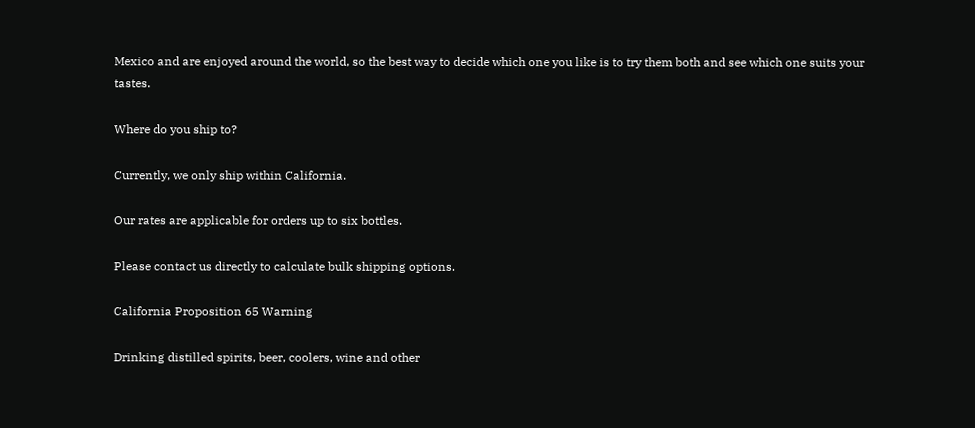Mexico and are enjoyed around the world, so the best way to decide which one you like is to try them both and see which one suits your tastes.

Where do you ship to?

Currently, we only ship within California.

Our rates are applicable for orders up to six bottles.

Please contact us directly to calculate bulk shipping options.

California Proposition 65 Warning

Drinking distilled spirits, beer, coolers, wine and other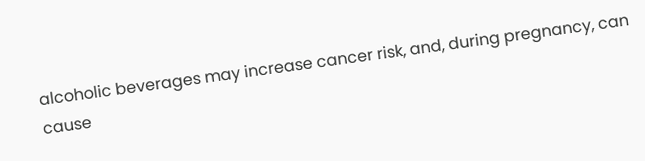alcoholic beverages may increase cancer risk, and, during pregnancy, can cause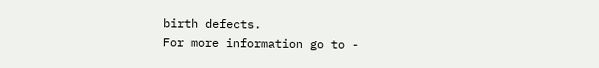birth defects.
For more information go to -